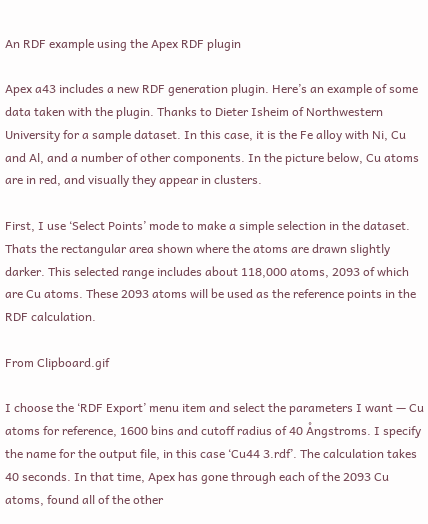An RDF example using the Apex RDF plugin

Apex a43 includes a new RDF generation plugin. Here’s an example of some data taken with the plugin. Thanks to Dieter Isheim of Northwestern University for a sample dataset. In this case, it is the Fe alloy with Ni, Cu and Al, and a number of other components. In the picture below, Cu atoms are in red, and visually they appear in clusters.

First, I use ‘Select Points’ mode to make a simple selection in the dataset. Thats the rectangular area shown where the atoms are drawn slightly darker. This selected range includes about 118,000 atoms, 2093 of which are Cu atoms. These 2093 atoms will be used as the reference points in the RDF calculation.

From Clipboard.gif

I choose the ‘RDF Export’ menu item and select the parameters I want — Cu atoms for reference, 1600 bins and cutoff radius of 40 Ångstroms. I specify the name for the output file, in this case ‘Cu44 3.rdf’. The calculation takes 40 seconds. In that time, Apex has gone through each of the 2093 Cu atoms, found all of the other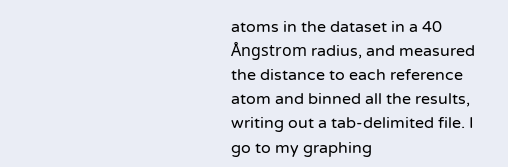atoms in the dataset in a 40 Ångstrom radius, and measured the distance to each reference atom and binned all the results, writing out a tab-delimited file. I go to my graphing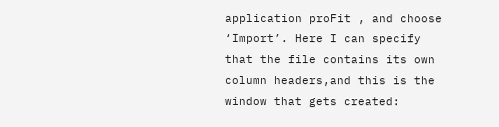application proFit , and choose ‘Import’. Here I can specify that the file contains its own column headers,and this is the window that gets created: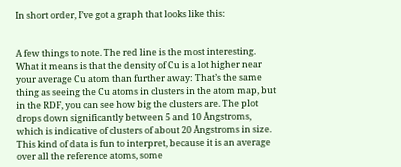In short order, I’ve got a graph that looks like this:


A few things to note. The red line is the most interesting. What it means is that the density of Cu is a lot higher near your average Cu atom than further away: That’s the same thing as seeing the Cu atoms in clusters in the atom map, but in the RDF, you can see how big the clusters are. The plot drops down significantly between 5 and 10 Ångstroms, which is indicative of clusters of about 20 Ångstroms in size. This kind of data is fun to interpret, because it is an average over all the reference atoms, some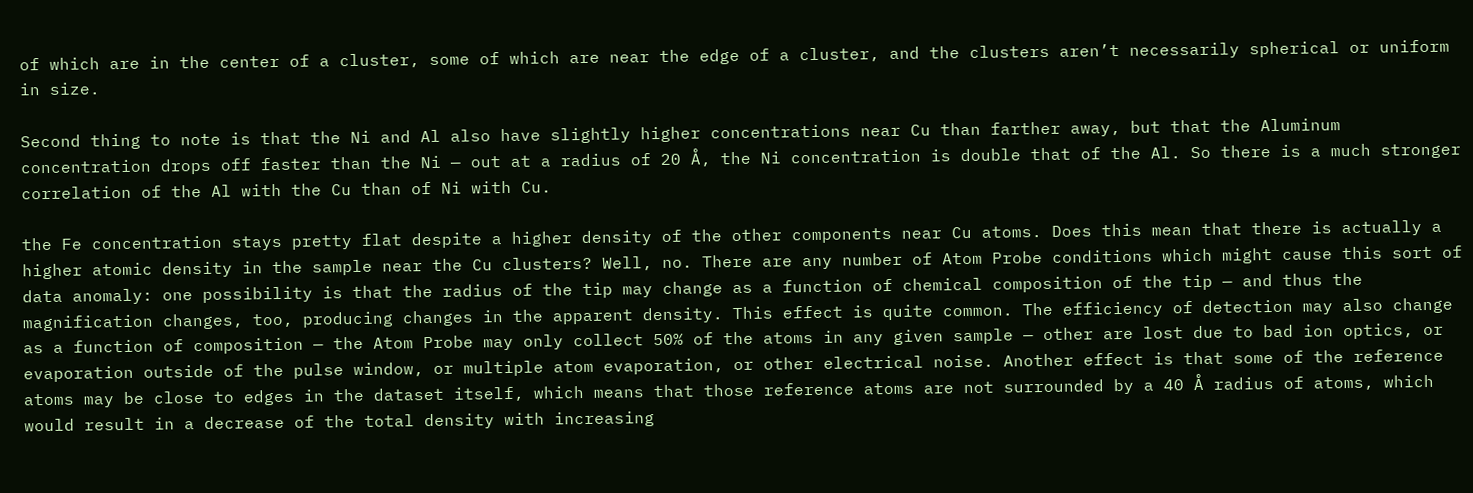of which are in the center of a cluster, some of which are near the edge of a cluster, and the clusters aren’t necessarily spherical or uniform in size.

Second thing to note is that the Ni and Al also have slightly higher concentrations near Cu than farther away, but that the Aluminum concentration drops off faster than the Ni — out at a radius of 20 Å, the Ni concentration is double that of the Al. So there is a much stronger correlation of the Al with the Cu than of Ni with Cu.

the Fe concentration stays pretty flat despite a higher density of the other components near Cu atoms. Does this mean that there is actually a higher atomic density in the sample near the Cu clusters? Well, no. There are any number of Atom Probe conditions which might cause this sort of data anomaly: one possibility is that the radius of the tip may change as a function of chemical composition of the tip — and thus the magnification changes, too, producing changes in the apparent density. This effect is quite common. The efficiency of detection may also change as a function of composition — the Atom Probe may only collect 50% of the atoms in any given sample — other are lost due to bad ion optics, or evaporation outside of the pulse window, or multiple atom evaporation, or other electrical noise. Another effect is that some of the reference atoms may be close to edges in the dataset itself, which means that those reference atoms are not surrounded by a 40 Å radius of atoms, which would result in a decrease of the total density with increasing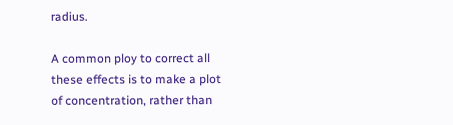radius.

A common ploy to correct all these effects is to make a plot of concentration, rather than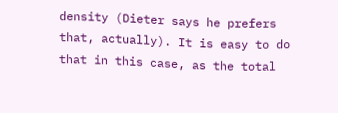density (Dieter says he prefers that, actually). It is easy to do that in this case, as the total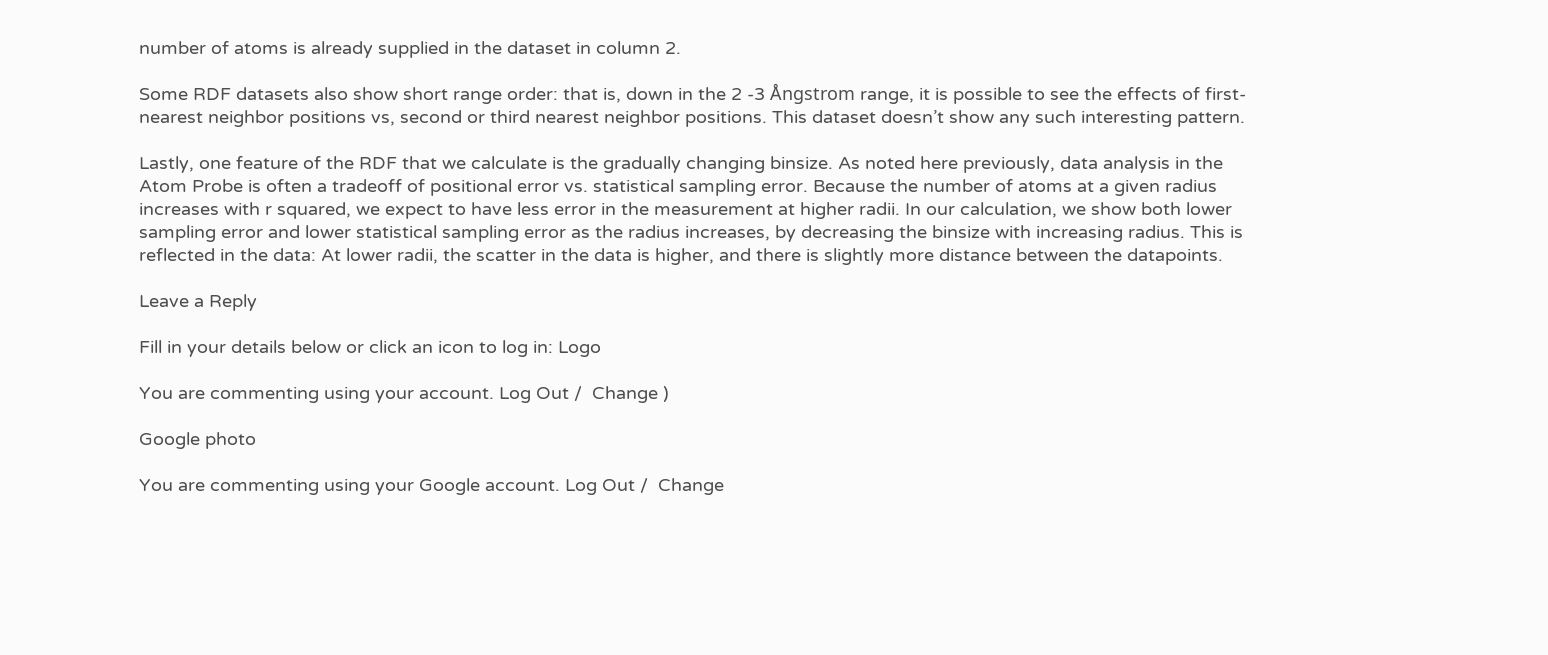number of atoms is already supplied in the dataset in column 2.

Some RDF datasets also show short range order: that is, down in the 2 -3 Ångstrom range, it is possible to see the effects of first-nearest neighbor positions vs, second or third nearest neighbor positions. This dataset doesn’t show any such interesting pattern.

Lastly, one feature of the RDF that we calculate is the gradually changing binsize. As noted here previously, data analysis in the Atom Probe is often a tradeoff of positional error vs. statistical sampling error. Because the number of atoms at a given radius increases with r squared, we expect to have less error in the measurement at higher radii. In our calculation, we show both lower sampling error and lower statistical sampling error as the radius increases, by decreasing the binsize with increasing radius. This is reflected in the data: At lower radii, the scatter in the data is higher, and there is slightly more distance between the datapoints.

Leave a Reply

Fill in your details below or click an icon to log in: Logo

You are commenting using your account. Log Out /  Change )

Google photo

You are commenting using your Google account. Log Out /  Change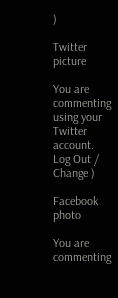)

Twitter picture

You are commenting using your Twitter account. Log Out /  Change )

Facebook photo

You are commenting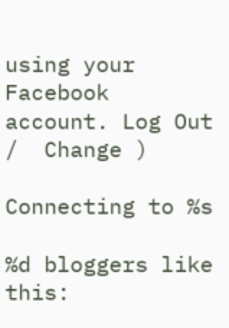using your Facebook account. Log Out /  Change )

Connecting to %s

%d bloggers like this: